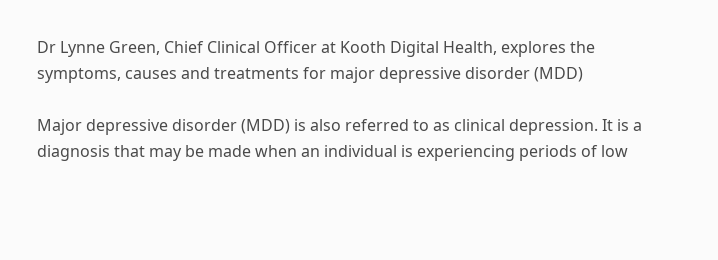Dr Lynne Green, Chief Clinical Officer at Kooth Digital Health, explores the symptoms, causes and treatments for major depressive disorder (MDD)

Major depressive disorder (MDD) is also referred to as clinical depression. It is a diagnosis that may be made when an individual is experiencing periods of low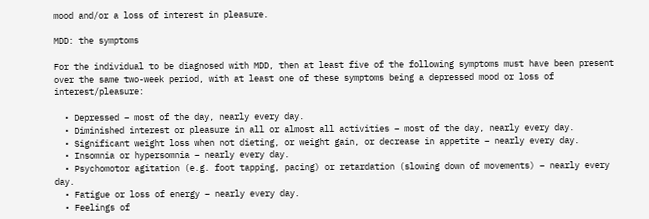mood and/or a loss of interest in pleasure.

MDD: the symptoms

For the individual to be diagnosed with MDD, then at least five of the following symptoms must have been present over the same two-week period, with at least one of these symptoms being a depressed mood or loss of interest/pleasure:

  • Depressed – most of the day, nearly every day.
  • Diminished interest or pleasure in all or almost all activities – most of the day, nearly every day.
  • Significant weight loss when not dieting, or weight gain, or decrease in appetite – nearly every day.
  • Insomnia or hypersomnia – nearly every day.
  • Psychomotor agitation (e.g. foot tapping, pacing) or retardation (slowing down of movements) – nearly every day.
  • Fatigue or loss of energy – nearly every day.
  • Feelings of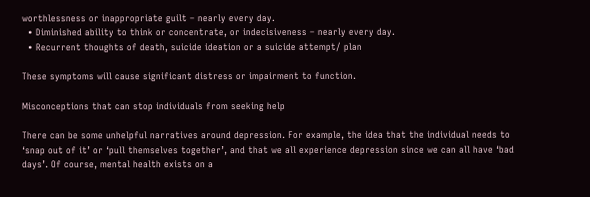worthlessness or inappropriate guilt – nearly every day.
  • Diminished ability to think or concentrate, or indecisiveness – nearly every day.
  • Recurrent thoughts of death, suicide ideation or a suicide attempt/ plan

These symptoms will cause significant distress or impairment to function.

Misconceptions that can stop individuals from seeking help

There can be some unhelpful narratives around depression. For example, the idea that the individual needs to ‘snap out of it’ or ‘pull themselves together’, and that we all experience depression since we can all have ‘bad days’. Of course, mental health exists on a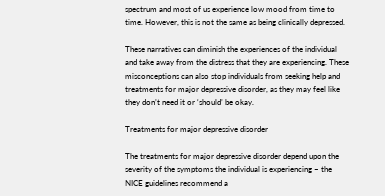spectrum and most of us experience low mood from time to time. However, this is not the same as being clinically depressed.

These narratives can diminish the experiences of the individual and take away from the distress that they are experiencing. These misconceptions can also stop individuals from seeking help and treatments for major depressive disorder, as they may feel like they don’t need it or ‘should’ be okay.

Treatments for major depressive disorder

The treatments for major depressive disorder depend upon the severity of the symptoms the individual is experiencing – the NICE guidelines recommend a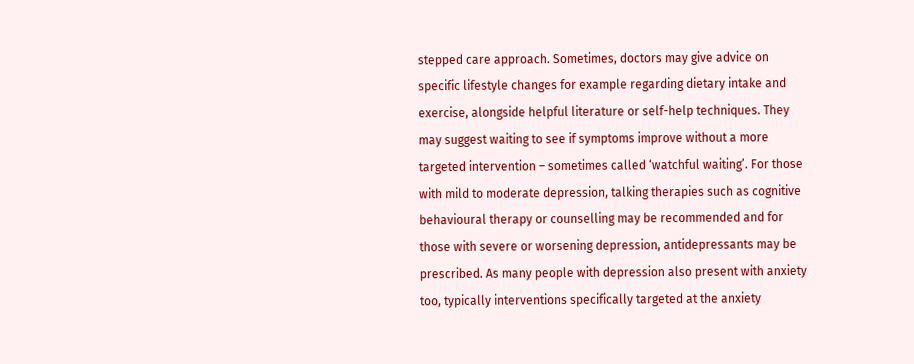stepped care approach. Sometimes, doctors may give advice on specific lifestyle changes for example regarding dietary intake and exercise, alongside helpful literature or self-help techniques. They may suggest waiting to see if symptoms improve without a more targeted intervention – sometimes called ‘watchful waiting’. For those with mild to moderate depression, talking therapies such as cognitive behavioural therapy or counselling may be recommended and for those with severe or worsening depression, antidepressants may be prescribed. As many people with depression also present with anxiety too, typically interventions specifically targeted at the anxiety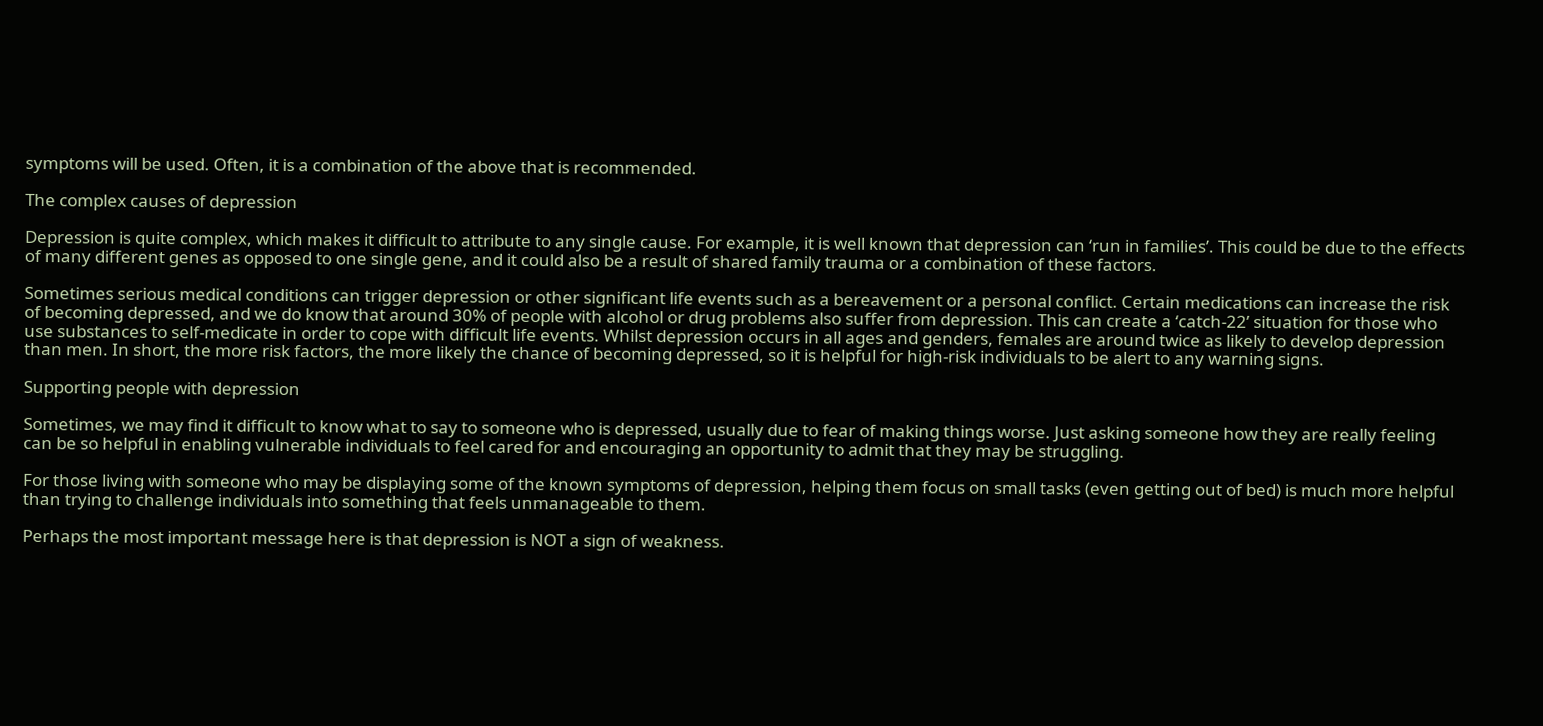symptoms will be used. Often, it is a combination of the above that is recommended.

The complex causes of depression

Depression is quite complex, which makes it difficult to attribute to any single cause. For example, it is well known that depression can ‘run in families’. This could be due to the effects of many different genes as opposed to one single gene, and it could also be a result of shared family trauma or a combination of these factors.

Sometimes serious medical conditions can trigger depression or other significant life events such as a bereavement or a personal conflict. Certain medications can increase the risk of becoming depressed, and we do know that around 30% of people with alcohol or drug problems also suffer from depression. This can create a ‘catch-22’ situation for those who use substances to self-medicate in order to cope with difficult life events. Whilst depression occurs in all ages and genders, females are around twice as likely to develop depression than men. In short, the more risk factors, the more likely the chance of becoming depressed, so it is helpful for high-risk individuals to be alert to any warning signs.

Supporting people with depression

Sometimes, we may find it difficult to know what to say to someone who is depressed, usually due to fear of making things worse. Just asking someone how they are really feeling can be so helpful in enabling vulnerable individuals to feel cared for and encouraging an opportunity to admit that they may be struggling.

For those living with someone who may be displaying some of the known symptoms of depression, helping them focus on small tasks (even getting out of bed) is much more helpful than trying to challenge individuals into something that feels unmanageable to them.

Perhaps the most important message here is that depression is NOT a sign of weakness.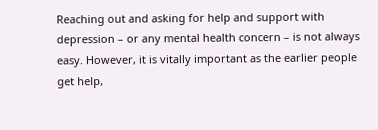Reaching out and asking for help and support with depression – or any mental health concern – is not always easy. However, it is vitally important as the earlier people get help,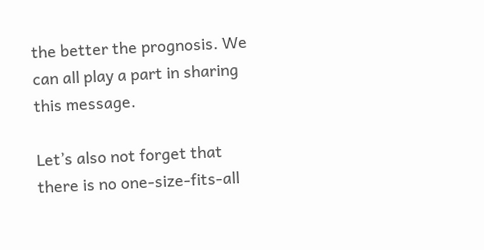the better the prognosis. We can all play a part in sharing this message.

Let’s also not forget that there is no one-size-fits-all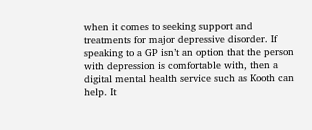when it comes to seeking support and treatments for major depressive disorder. If speaking to a GP isn’t an option that the person with depression is comfortable with, then a digital mental health service such as Kooth can help. It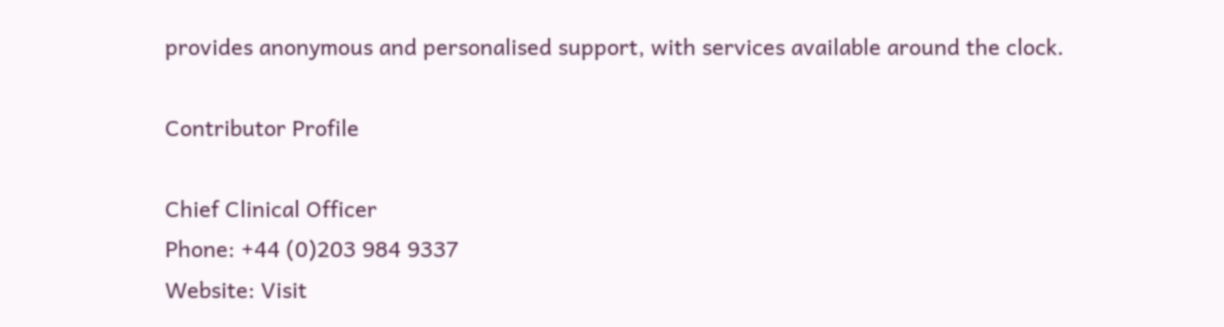provides anonymous and personalised support, with services available around the clock.

Contributor Profile

Chief Clinical Officer
Phone: +44 (0)203 984 9337
Website: Visit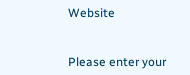Website


Please enter your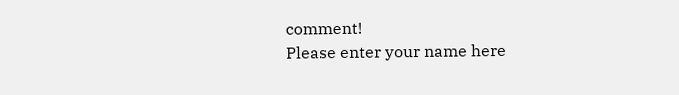comment!
Please enter your name here